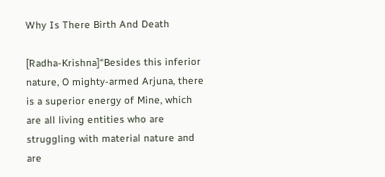Why Is There Birth And Death

[Radha-Krishna]“Besides this inferior nature, O mighty-armed Arjuna, there is a superior energy of Mine, which are all living entities who are struggling with material nature and are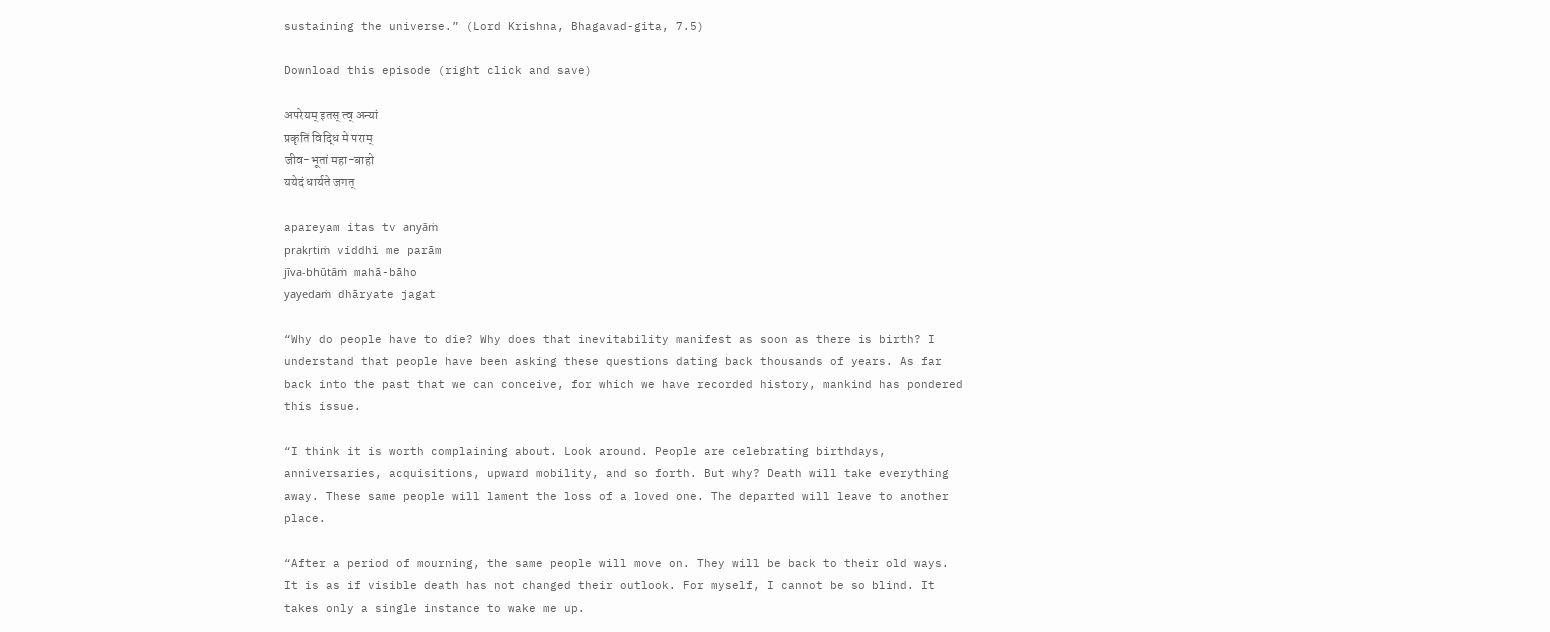sustaining the universe.” (Lord Krishna, Bhagavad-gita, 7.5)

Download this episode (right click and save)

अपरेयम् इतस् त्व् अन्यां
प्रकृतिं विद्धि मे पराम्
जीव-भूतां महा-बाहो
ययेदं धार्यते जगत्

apareyam itas tv anyāṁ
prakṛtiṁ viddhi me parām
jīva-bhūtāṁ mahā-bāho
yayedaṁ dhāryate jagat

“Why do people have to die? Why does that inevitability manifest as soon as there is birth? I understand that people have been asking these questions dating back thousands of years. As far back into the past that we can conceive, for which we have recorded history, mankind has pondered this issue.

“I think it is worth complaining about. Look around. People are celebrating birthdays, anniversaries, acquisitions, upward mobility, and so forth. But why? Death will take everything away. These same people will lament the loss of a loved one. The departed will leave to another place.

“After a period of mourning, the same people will move on. They will be back to their old ways. It is as if visible death has not changed their outlook. For myself, I cannot be so blind. It takes only a single instance to wake me up.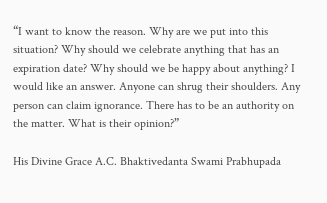“I want to know the reason. Why are we put into this situation? Why should we celebrate anything that has an expiration date? Why should we be happy about anything? I would like an answer. Anyone can shrug their shoulders. Any person can claim ignorance. There has to be an authority on the matter. What is their opinion?”

His Divine Grace A.C. Bhaktivedanta Swami Prabhupada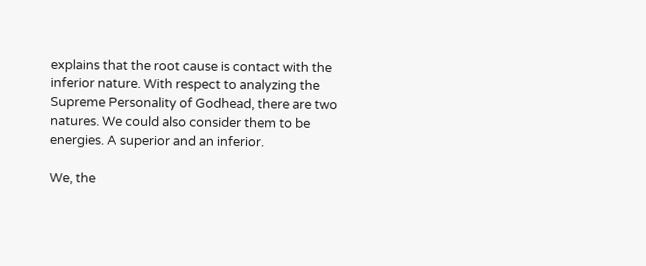explains that the root cause is contact with the inferior nature. With respect to analyzing the Supreme Personality of Godhead, there are two natures. We could also consider them to be energies. A superior and an inferior.

We, the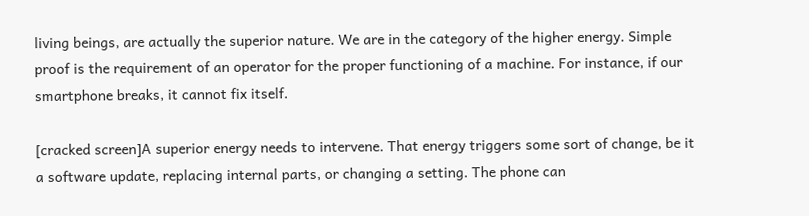living beings, are actually the superior nature. We are in the category of the higher energy. Simple proof is the requirement of an operator for the proper functioning of a machine. For instance, if our smartphone breaks, it cannot fix itself.

[cracked screen]A superior energy needs to intervene. That energy triggers some sort of change, be it a software update, replacing internal parts, or changing a setting. The phone can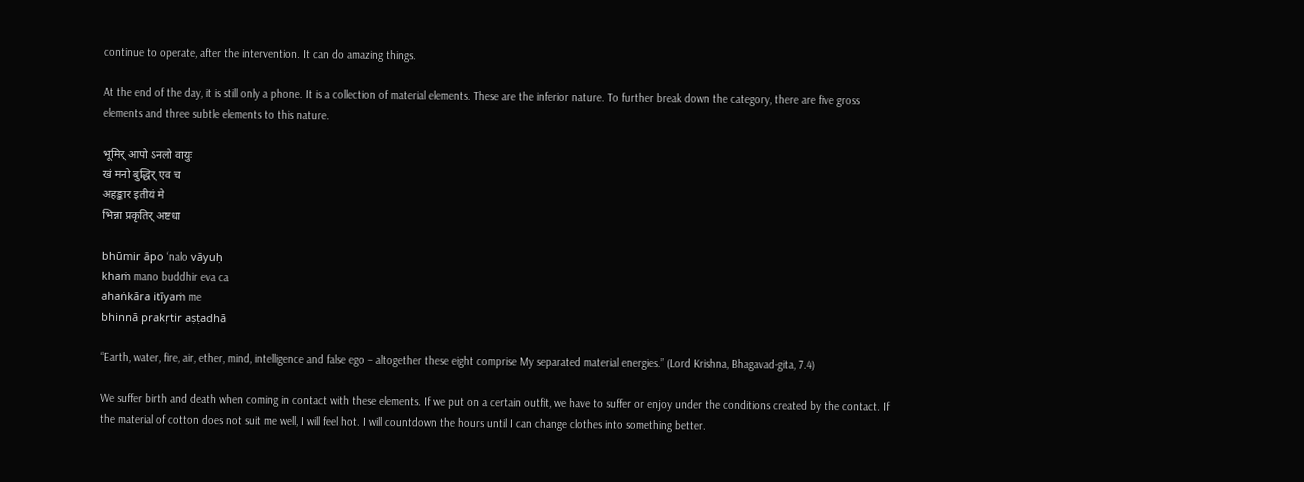continue to operate, after the intervention. It can do amazing things.

At the end of the day, it is still only a phone. It is a collection of material elements. These are the inferior nature. To further break down the category, there are five gross elements and three subtle elements to this nature.

भूमिर् आपो ऽनलो वायुः
खं मनो बुद्धिर् एव च
अहङ्कार इतीयं मे
भिन्ना प्रकृतिर् अष्टधा

bhūmir āpo ‘nalo vāyuḥ
khaṁ mano buddhir eva ca
ahaṅkāra itīyaṁ me
bhinnā prakṛtir aṣṭadhā

“Earth, water, fire, air, ether, mind, intelligence and false ego – altogether these eight comprise My separated material energies.” (Lord Krishna, Bhagavad-gita, 7.4)

We suffer birth and death when coming in contact with these elements. If we put on a certain outfit, we have to suffer or enjoy under the conditions created by the contact. If the material of cotton does not suit me well, I will feel hot. I will countdown the hours until I can change clothes into something better.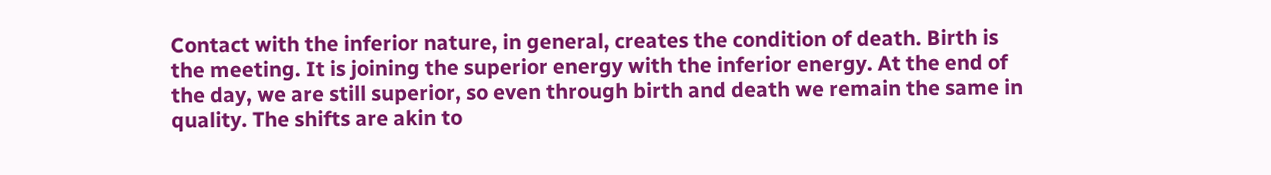Contact with the inferior nature, in general, creates the condition of death. Birth is the meeting. It is joining the superior energy with the inferior energy. At the end of the day, we are still superior, so even through birth and death we remain the same in quality. The shifts are akin to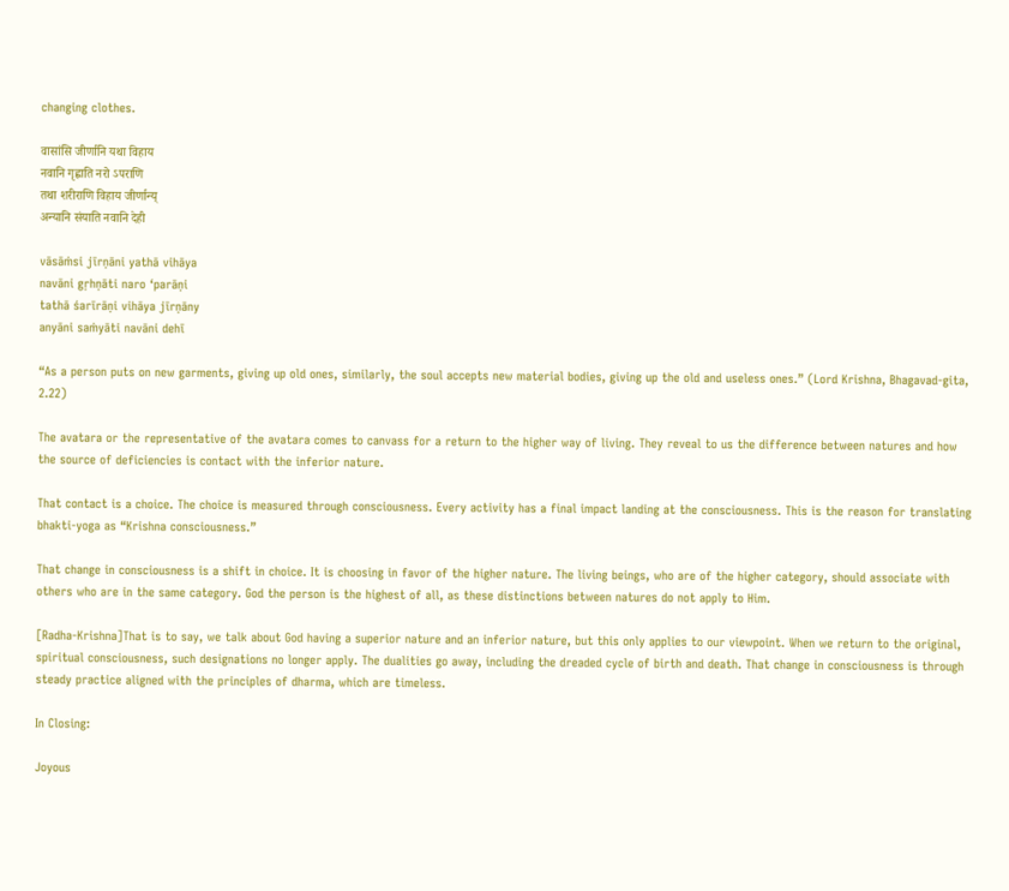changing clothes.

वासांसि जीर्णानि यथा विहाय
नवानि गृह्णाति नरो ऽपराणि
तथा शरीराणि विहाय जीर्णान्य्
अन्यानि संयाति नवानि देही

vāsāṁsi jīrṇāni yathā vihāya
navāni gṛhṇāti naro ‘parāṇi
tathā śarīrāṇi vihāya jīrṇāny
anyāni saṁyāti navāni dehī

“As a person puts on new garments, giving up old ones, similarly, the soul accepts new material bodies, giving up the old and useless ones.” (Lord Krishna, Bhagavad-gita, 2.22)

The avatara or the representative of the avatara comes to canvass for a return to the higher way of living. They reveal to us the difference between natures and how the source of deficiencies is contact with the inferior nature.

That contact is a choice. The choice is measured through consciousness. Every activity has a final impact landing at the consciousness. This is the reason for translating bhakti-yoga as “Krishna consciousness.”

That change in consciousness is a shift in choice. It is choosing in favor of the higher nature. The living beings, who are of the higher category, should associate with others who are in the same category. God the person is the highest of all, as these distinctions between natures do not apply to Him.

[Radha-Krishna]That is to say, we talk about God having a superior nature and an inferior nature, but this only applies to our viewpoint. When we return to the original, spiritual consciousness, such designations no longer apply. The dualities go away, including the dreaded cycle of birth and death. That change in consciousness is through steady practice aligned with the principles of dharma, which are timeless.

In Closing:

Joyous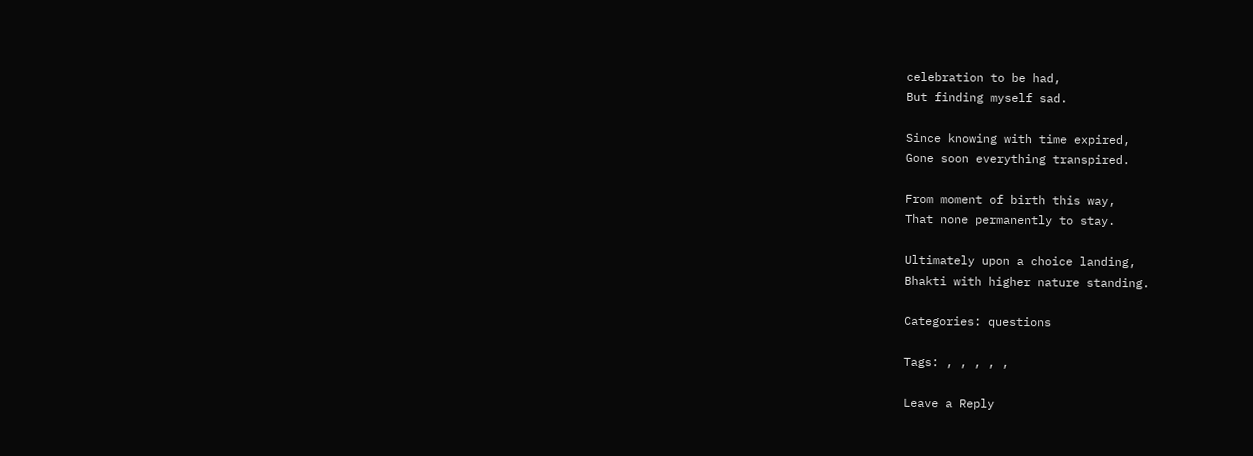celebration to be had,
But finding myself sad.

Since knowing with time expired,
Gone soon everything transpired.

From moment of birth this way,
That none permanently to stay.

Ultimately upon a choice landing,
Bhakti with higher nature standing.

Categories: questions

Tags: , , , , ,

Leave a Reply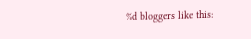%d bloggers like this: